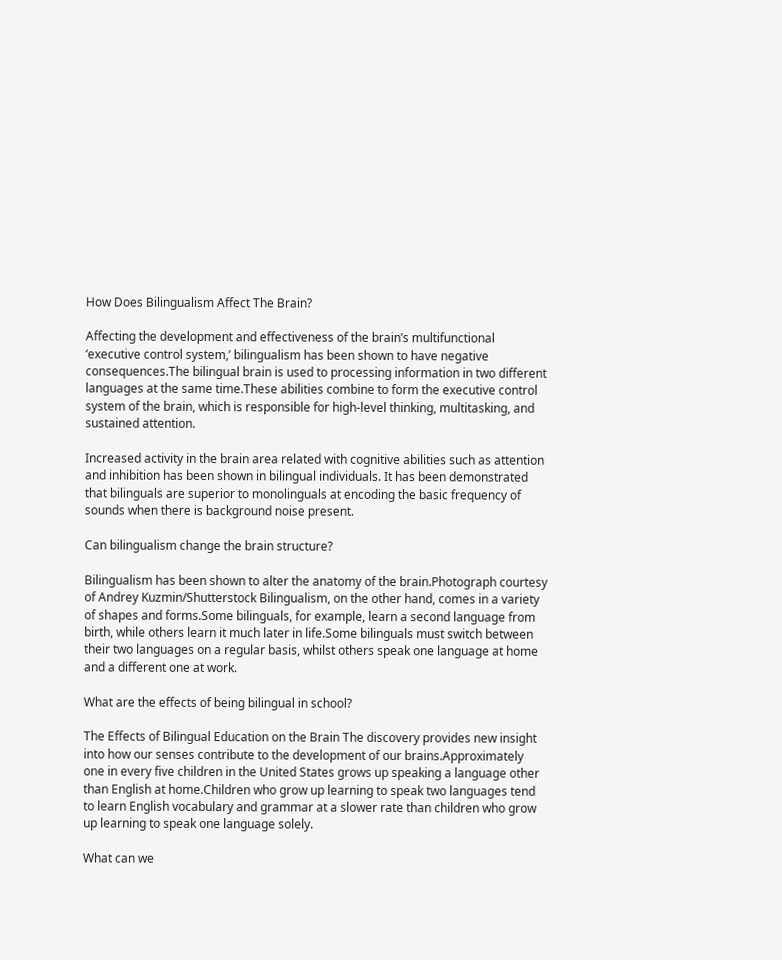How Does Bilingualism Affect The Brain?

Affecting the development and effectiveness of the brain’s multifunctional ‘executive control system,’ bilingualism has been shown to have negative consequences.The bilingual brain is used to processing information in two different languages at the same time.These abilities combine to form the executive control system of the brain, which is responsible for high-level thinking, multitasking, and sustained attention.

Increased activity in the brain area related with cognitive abilities such as attention and inhibition has been shown in bilingual individuals. It has been demonstrated that bilinguals are superior to monolinguals at encoding the basic frequency of sounds when there is background noise present.

Can bilingualism change the brain structure?

Bilingualism has been shown to alter the anatomy of the brain.Photograph courtesy of Andrey Kuzmin/Shutterstock Bilingualism, on the other hand, comes in a variety of shapes and forms.Some bilinguals, for example, learn a second language from birth, while others learn it much later in life.Some bilinguals must switch between their two languages on a regular basis, whilst others speak one language at home and a different one at work.

What are the effects of being bilingual in school?

The Effects of Bilingual Education on the Brain The discovery provides new insight into how our senses contribute to the development of our brains.Approximately one in every five children in the United States grows up speaking a language other than English at home.Children who grow up learning to speak two languages tend to learn English vocabulary and grammar at a slower rate than children who grow up learning to speak one language solely.

What can we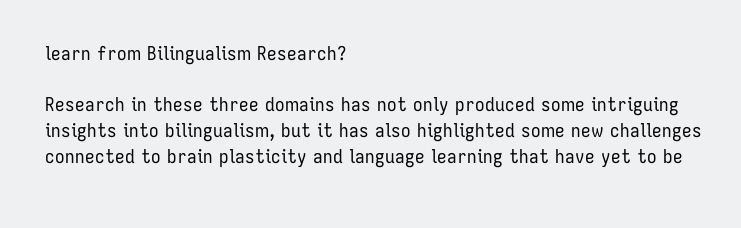learn from Bilingualism Research?

Research in these three domains has not only produced some intriguing insights into bilingualism, but it has also highlighted some new challenges connected to brain plasticity and language learning that have yet to be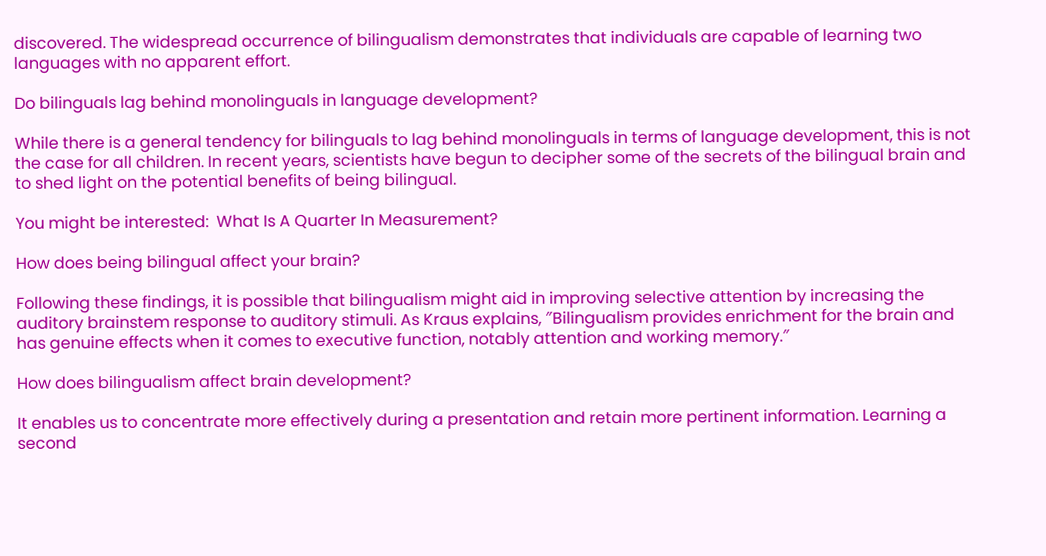discovered. The widespread occurrence of bilingualism demonstrates that individuals are capable of learning two languages with no apparent effort.

Do bilinguals lag behind monolinguals in language development?

While there is a general tendency for bilinguals to lag behind monolinguals in terms of language development, this is not the case for all children. In recent years, scientists have begun to decipher some of the secrets of the bilingual brain and to shed light on the potential benefits of being bilingual.

You might be interested:  What Is A Quarter In Measurement?

How does being bilingual affect your brain?

Following these findings, it is possible that bilingualism might aid in improving selective attention by increasing the auditory brainstem response to auditory stimuli. As Kraus explains, ″Bilingualism provides enrichment for the brain and has genuine effects when it comes to executive function, notably attention and working memory.″

How does bilingualism affect brain development?

It enables us to concentrate more effectively during a presentation and retain more pertinent information. Learning a second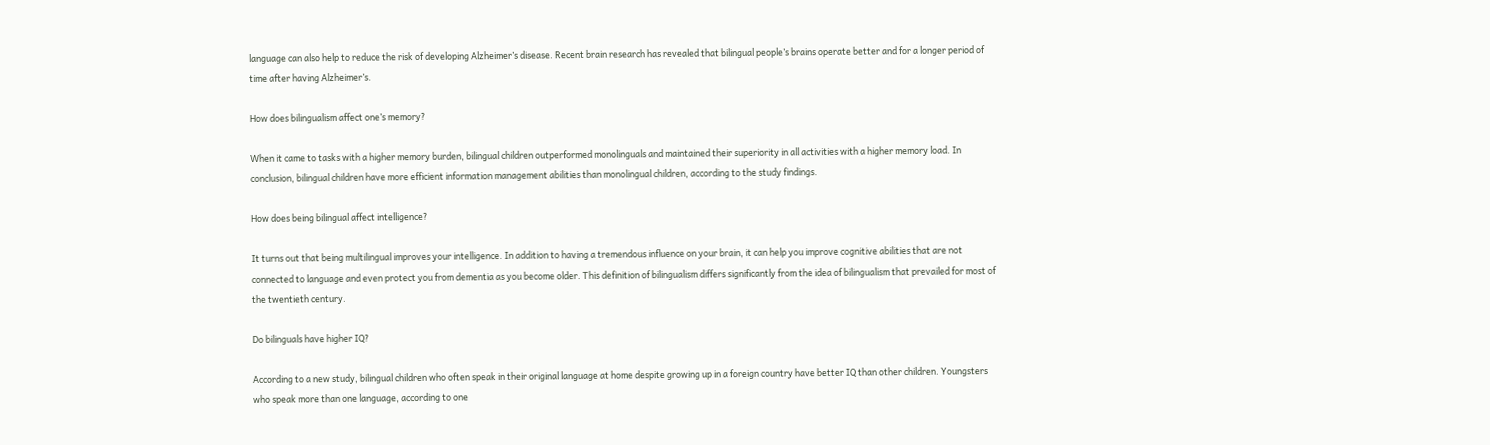language can also help to reduce the risk of developing Alzheimer’s disease. Recent brain research has revealed that bilingual people’s brains operate better and for a longer period of time after having Alzheimer’s.

How does bilingualism affect one’s memory?

When it came to tasks with a higher memory burden, bilingual children outperformed monolinguals and maintained their superiority in all activities with a higher memory load. In conclusion, bilingual children have more efficient information management abilities than monolingual children, according to the study findings.

How does being bilingual affect intelligence?

It turns out that being multilingual improves your intelligence. In addition to having a tremendous influence on your brain, it can help you improve cognitive abilities that are not connected to language and even protect you from dementia as you become older. This definition of bilingualism differs significantly from the idea of bilingualism that prevailed for most of the twentieth century.

Do bilinguals have higher IQ?

According to a new study, bilingual children who often speak in their original language at home despite growing up in a foreign country have better IQ than other children. Youngsters who speak more than one language, according to one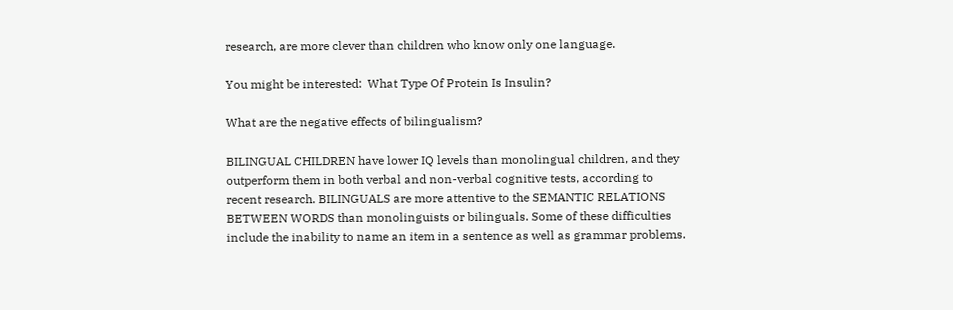research, are more clever than children who know only one language.

You might be interested:  What Type Of Protein Is Insulin?

What are the negative effects of bilingualism?

BILINGUAL CHILDREN have lower IQ levels than monolingual children, and they outperform them in both verbal and non-verbal cognitive tests, according to recent research. BILINGUALS are more attentive to the SEMANTIC RELATIONS BETWEEN WORDS than monolinguists or bilinguals. Some of these difficulties include the inability to name an item in a sentence as well as grammar problems.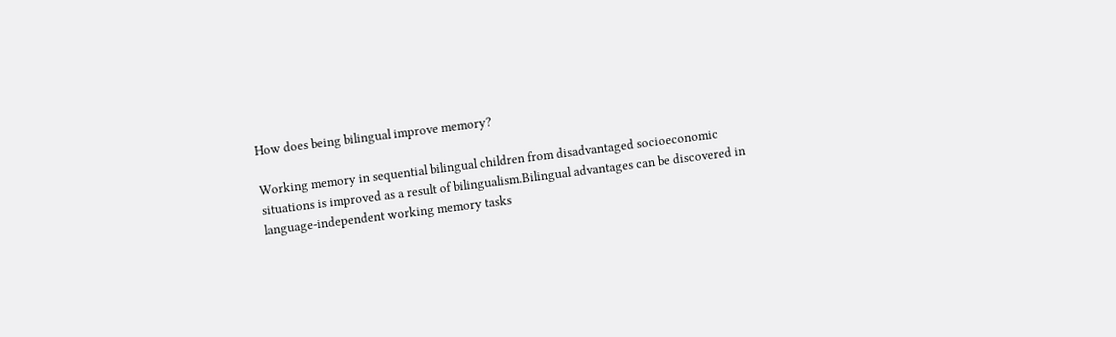How does being bilingual improve memory?

Working memory in sequential bilingual children from disadvantaged socioeconomic situations is improved as a result of bilingualism.Bilingual advantages can be discovered in language-independent working memory tasks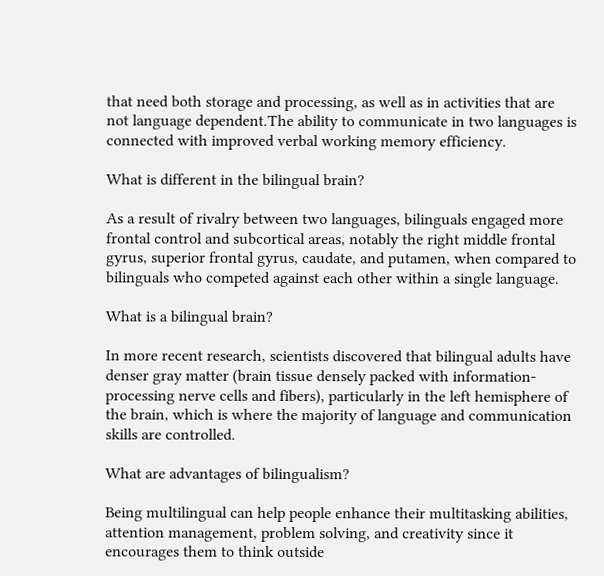that need both storage and processing, as well as in activities that are not language dependent.The ability to communicate in two languages is connected with improved verbal working memory efficiency.

What is different in the bilingual brain?

As a result of rivalry between two languages, bilinguals engaged more frontal control and subcortical areas, notably the right middle frontal gyrus, superior frontal gyrus, caudate, and putamen, when compared to bilinguals who competed against each other within a single language.

What is a bilingual brain?

In more recent research, scientists discovered that bilingual adults have denser gray matter (brain tissue densely packed with information-processing nerve cells and fibers), particularly in the left hemisphere of the brain, which is where the majority of language and communication skills are controlled.

What are advantages of bilingualism?

Being multilingual can help people enhance their multitasking abilities, attention management, problem solving, and creativity since it encourages them to think outside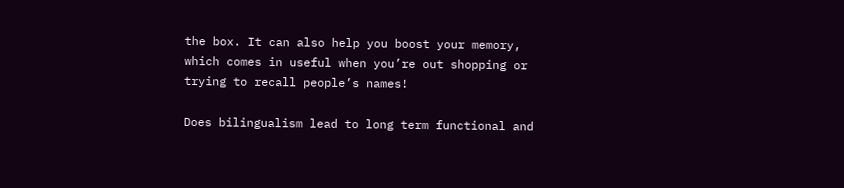the box. It can also help you boost your memory, which comes in useful when you’re out shopping or trying to recall people’s names!

Does bilingualism lead to long term functional and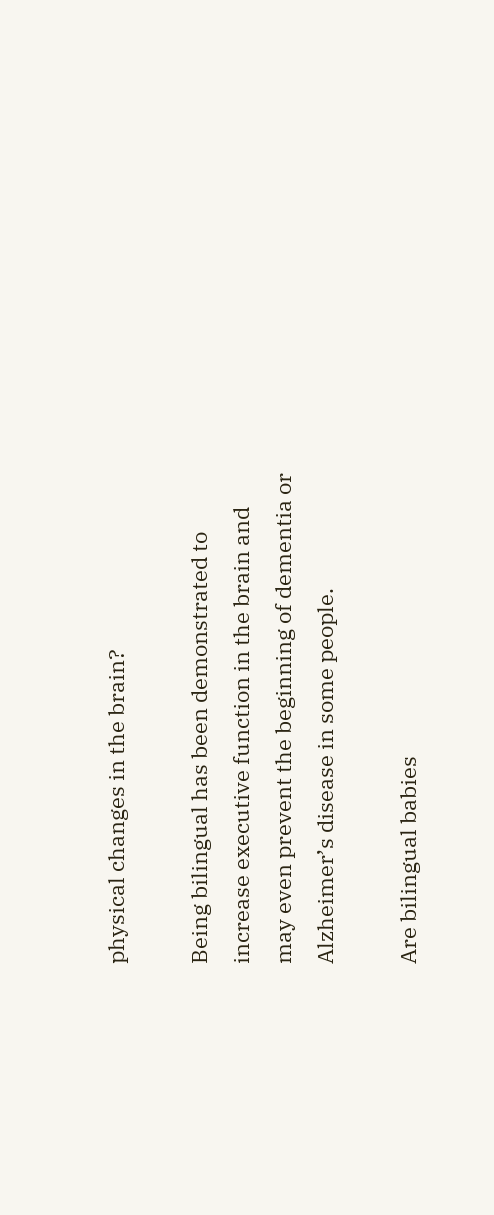physical changes in the brain?

Being bilingual has been demonstrated to increase executive function in the brain and may even prevent the beginning of dementia or Alzheimer’s disease in some people.

Are bilingual babies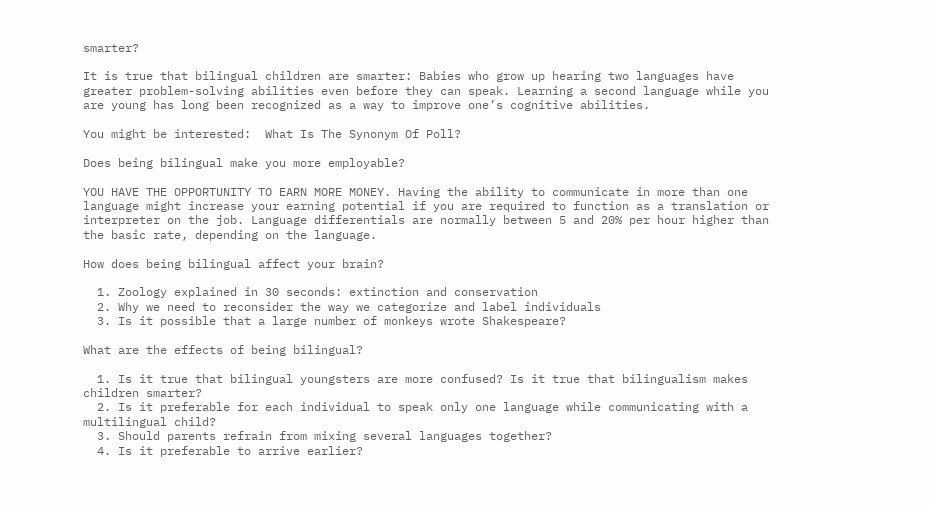smarter?

It is true that bilingual children are smarter: Babies who grow up hearing two languages have greater problem-solving abilities even before they can speak. Learning a second language while you are young has long been recognized as a way to improve one’s cognitive abilities.

You might be interested:  What Is The Synonym Of Poll?

Does being bilingual make you more employable?

YOU HAVE THE OPPORTUNITY TO EARN MORE MONEY. Having the ability to communicate in more than one language might increase your earning potential if you are required to function as a translation or interpreter on the job. Language differentials are normally between 5 and 20% per hour higher than the basic rate, depending on the language.

How does being bilingual affect your brain?

  1. Zoology explained in 30 seconds: extinction and conservation
  2. Why we need to reconsider the way we categorize and label individuals
  3. Is it possible that a large number of monkeys wrote Shakespeare?

What are the effects of being bilingual?

  1. Is it true that bilingual youngsters are more confused? Is it true that bilingualism makes children smarter?
  2. Is it preferable for each individual to speak only one language while communicating with a multilingual child?
  3. Should parents refrain from mixing several languages together?
  4. Is it preferable to arrive earlier?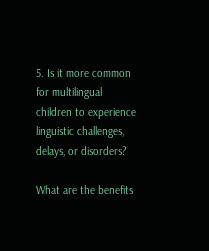5. Is it more common for multilingual children to experience linguistic challenges, delays, or disorders?

What are the benefits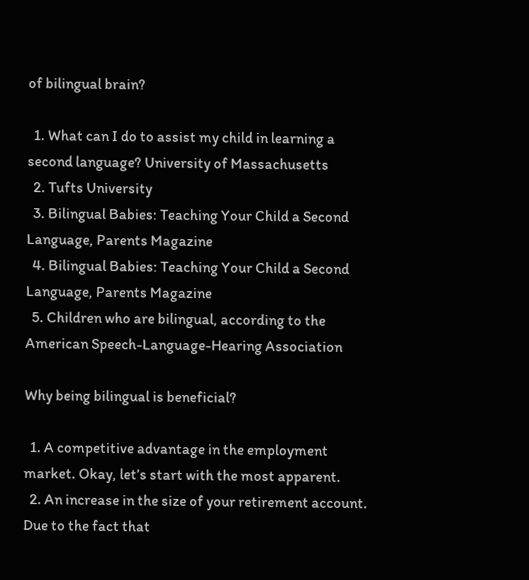of bilingual brain?

  1. What can I do to assist my child in learning a second language? University of Massachusetts
  2. Tufts University
  3. Bilingual Babies: Teaching Your Child a Second Language, Parents Magazine
  4. Bilingual Babies: Teaching Your Child a Second Language, Parents Magazine
  5. Children who are bilingual, according to the American Speech-Language-Hearing Association

Why being bilingual is beneficial?

  1. A competitive advantage in the employment market. Okay, let’s start with the most apparent.
  2. An increase in the size of your retirement account. Due to the fact that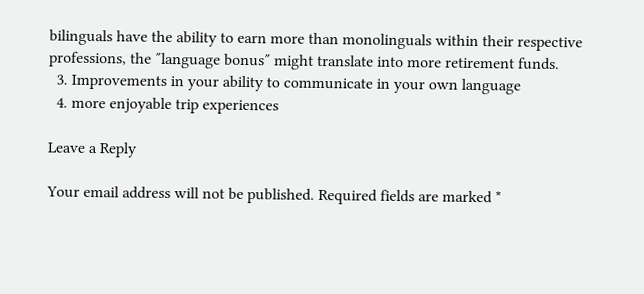bilinguals have the ability to earn more than monolinguals within their respective professions, the ″language bonus″ might translate into more retirement funds.
  3. Improvements in your ability to communicate in your own language
  4. more enjoyable trip experiences

Leave a Reply

Your email address will not be published. Required fields are marked *